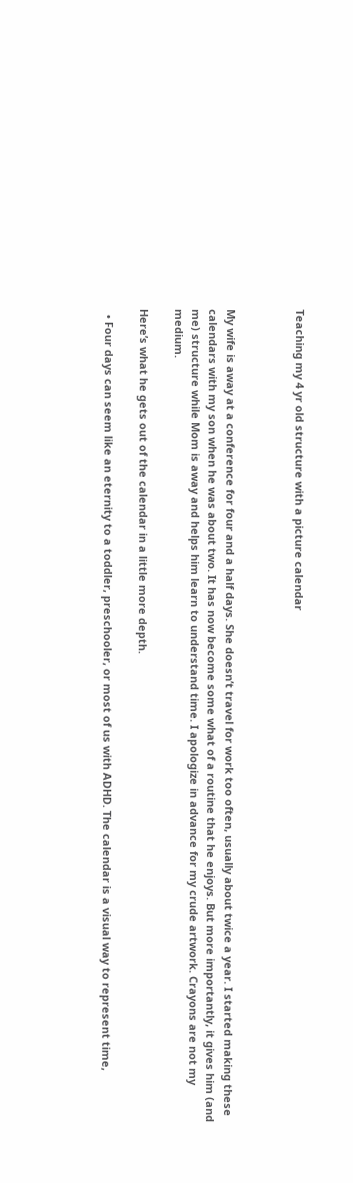Teaching my 4 yr old structure with a picture calendar



My wife is away at a conference for four and a half days. She doesn’t travel for work too often, usually about twice a year. I started making these calendars with my son when he was about two. It has now become some what of a routine that he enjoys. But more importantly, it gives him (and me) structure while Mom is away and helps him learn to understand time. I apologize in advance for my crude artwork. Crayons are not my medium.

Here’s what he gets out of the calendar in a little more depth.

  • Four days can seem like an eternity to a toddler, preschooler, or most of us with ADHD. The calendar is a visual way to represent time,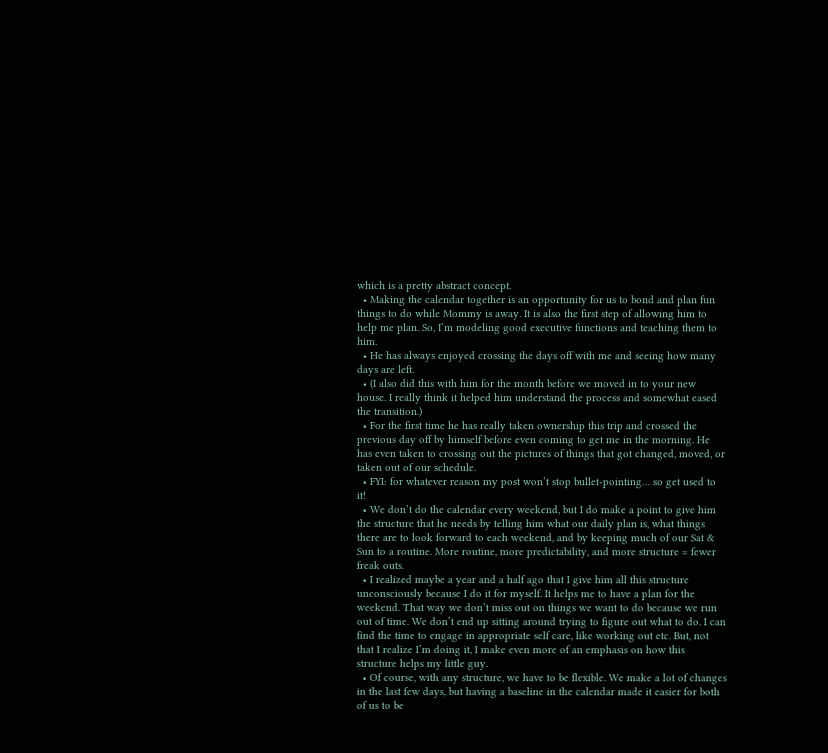which is a pretty abstract concept.
  • Making the calendar together is an opportunity for us to bond and plan fun things to do while Mommy is away. It is also the first step of allowing him to help me plan. So, I’m modeling good executive functions and teaching them to him.
  • He has always enjoyed crossing the days off with me and seeing how many days are left.
  • (I also did this with him for the month before we moved in to your new house. I really think it helped him understand the process and somewhat eased the transition.)
  • For the first time he has really taken ownership this trip and crossed the previous day off by himself before even coming to get me in the morning. He has even taken to crossing out the pictures of things that got changed, moved, or taken out of our schedule.
  • FYI: for whatever reason my post won’t stop bullet-pointing… so get used to it!
  • We don’t do the calendar every weekend, but I do make a point to give him the structure that he needs by telling him what our daily plan is, what things there are to look forward to each weekend, and by keeping much of our Sat & Sun to a routine. More routine, more predictability, and more structure = fewer freak outs.
  • I realized maybe a year and a half ago that I give him all this structure unconsciously because I do it for myself. It helps me to have a plan for the weekend. That way we don’t miss out on things we want to do because we run out of time. We don’t end up sitting around trying to figure out what to do. I can find the time to engage in appropriate self care, like working out etc. But, not that I realize I’m doing it, I make even more of an emphasis on how this structure helps my little guy.
  • Of course, with any structure, we have to be flexible. We make a lot of changes in the last few days, but having a baseline in the calendar made it easier for both of us to be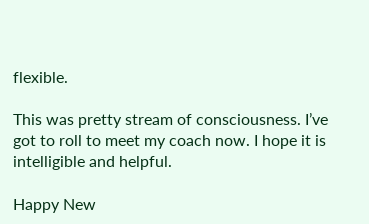flexible.

This was pretty stream of consciousness. I’ve got to roll to meet my coach now. I hope it is intelligible and helpful.

Happy New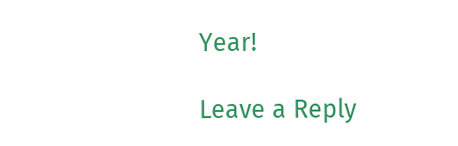Year!

Leave a Reply